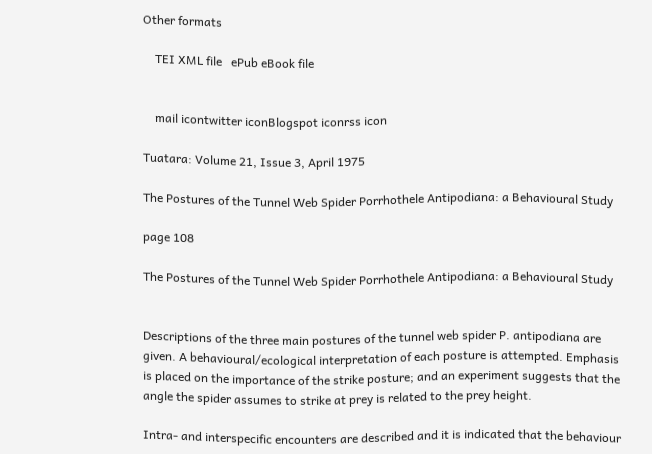Other formats

    TEI XML file   ePub eBook file


    mail icontwitter iconBlogspot iconrss icon

Tuatara: Volume 21, Issue 3, April 1975

The Postures of the Tunnel Web Spider Porrhothele Antipodiana: a Behavioural Study

page 108

The Postures of the Tunnel Web Spider Porrhothele Antipodiana: a Behavioural Study


Descriptions of the three main postures of the tunnel web spider P. antipodiana are given. A behavioural/ecological interpretation of each posture is attempted. Emphasis is placed on the importance of the strike posture; and an experiment suggests that the angle the spider assumes to strike at prey is related to the prey height.

Intra- and interspecific encounters are described and it is indicated that the behaviour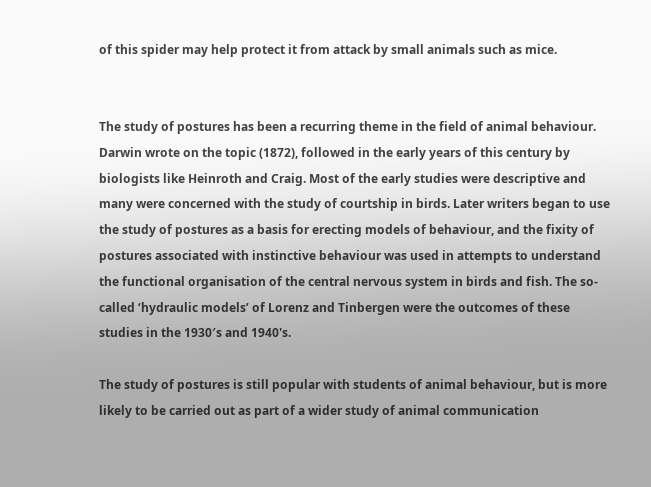of this spider may help protect it from attack by small animals such as mice.


The study of postures has been a recurring theme in the field of animal behaviour. Darwin wrote on the topic (1872), followed in the early years of this century by biologists like Heinroth and Craig. Most of the early studies were descriptive and many were concerned with the study of courtship in birds. Later writers began to use the study of postures as a basis for erecting models of behaviour, and the fixity of postures associated with instinctive behaviour was used in attempts to understand the functional organisation of the central nervous system in birds and fish. The so-called ‘hydraulic models’ of Lorenz and Tinbergen were the outcomes of these studies in the 1930′s and 1940's.

The study of postures is still popular with students of animal behaviour, but is more likely to be carried out as part of a wider study of animal communication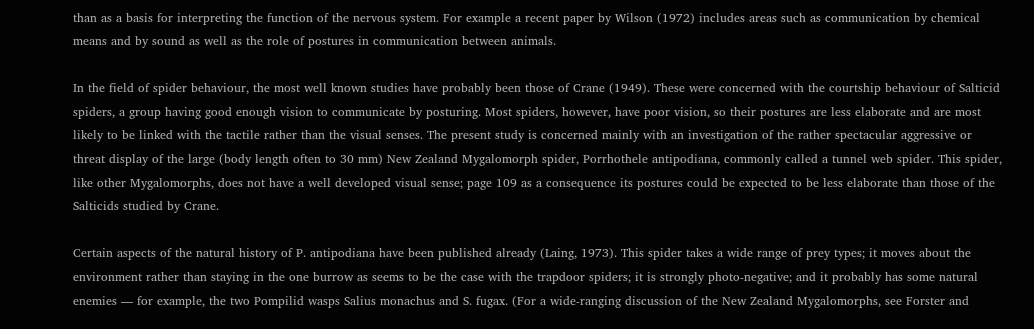than as a basis for interpreting the function of the nervous system. For example a recent paper by Wilson (1972) includes areas such as communication by chemical means and by sound as well as the role of postures in communication between animals.

In the field of spider behaviour, the most well known studies have probably been those of Crane (1949). These were concerned with the courtship behaviour of Salticid spiders, a group having good enough vision to communicate by posturing. Most spiders, however, have poor vision, so their postures are less elaborate and are most likely to be linked with the tactile rather than the visual senses. The present study is concerned mainly with an investigation of the rather spectacular aggressive or threat display of the large (body length often to 30 mm) New Zealand Mygalomorph spider, Porrhothele antipodiana, commonly called a tunnel web spider. This spider, like other Mygalomorphs, does not have a well developed visual sense; page 109 as a consequence its postures could be expected to be less elaborate than those of the Salticids studied by Crane.

Certain aspects of the natural history of P. antipodiana have been published already (Laing, 1973). This spider takes a wide range of prey types; it moves about the environment rather than staying in the one burrow as seems to be the case with the trapdoor spiders; it is strongly photo-negative; and it probably has some natural enemies — for example, the two Pompilid wasps Salius monachus and S. fugax. (For a wide-ranging discussion of the New Zealand Mygalomorphs, see Forster and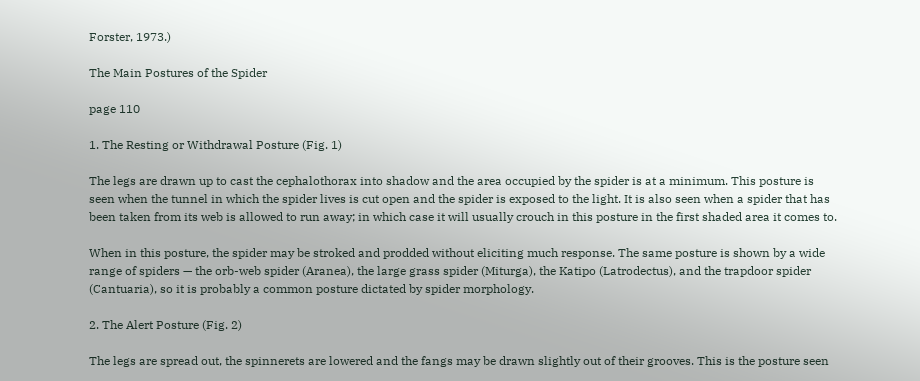Forster, 1973.)

The Main Postures of the Spider

page 110

1. The Resting or Withdrawal Posture (Fig. 1)

The legs are drawn up to cast the cephalothorax into shadow and the area occupied by the spider is at a minimum. This posture is seen when the tunnel in which the spider lives is cut open and the spider is exposed to the light. It is also seen when a spider that has been taken from its web is allowed to run away; in which case it will usually crouch in this posture in the first shaded area it comes to.

When in this posture, the spider may be stroked and prodded without eliciting much response. The same posture is shown by a wide range of spiders — the orb-web spider (Aranea), the large grass spider (Miturga), the Katipo (Latrodectus), and the trapdoor spider (Cantuaria), so it is probably a common posture dictated by spider morphology.

2. The Alert Posture (Fig. 2)

The legs are spread out, the spinnerets are lowered and the fangs may be drawn slightly out of their grooves. This is the posture seen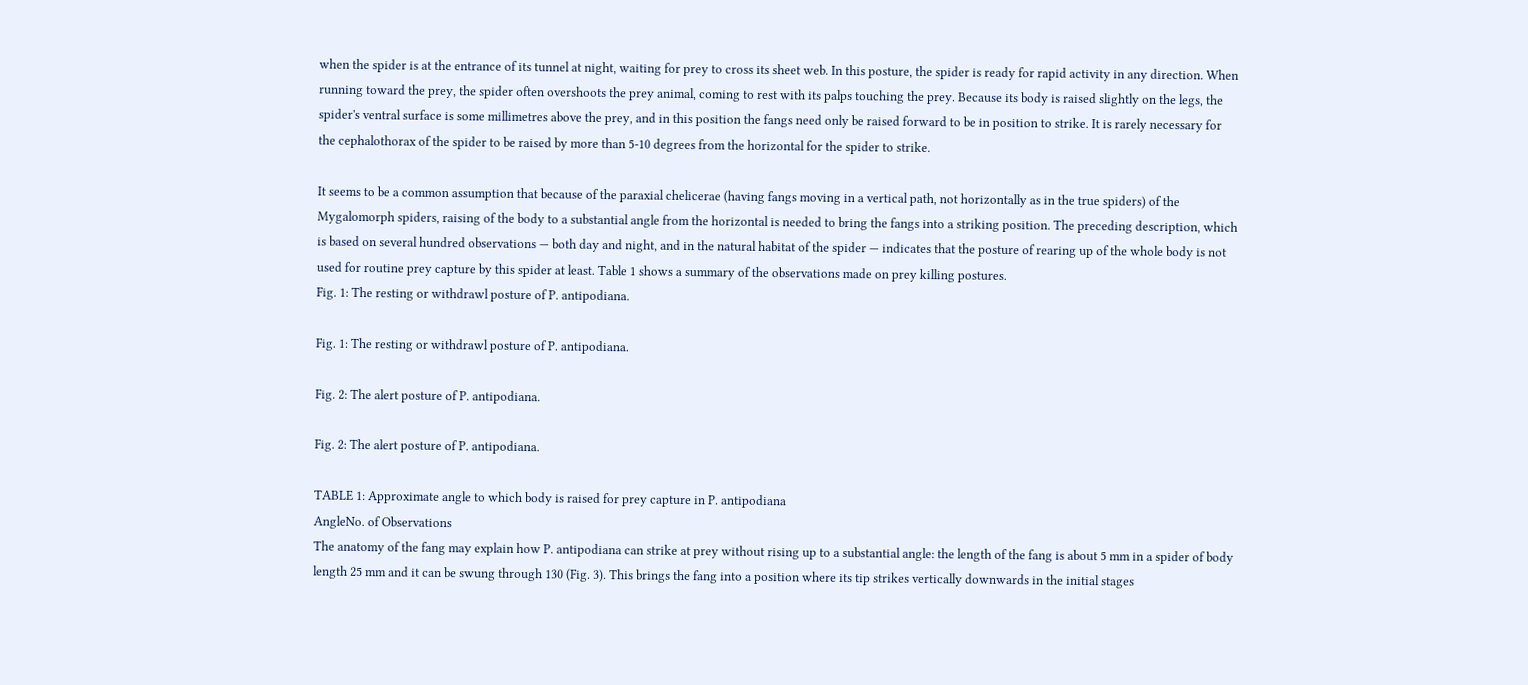when the spider is at the entrance of its tunnel at night, waiting for prey to cross its sheet web. In this posture, the spider is ready for rapid activity in any direction. When running toward the prey, the spider often overshoots the prey animal, coming to rest with its palps touching the prey. Because its body is raised slightly on the legs, the spider's ventral surface is some millimetres above the prey, and in this position the fangs need only be raised forward to be in position to strike. It is rarely necessary for the cephalothorax of the spider to be raised by more than 5-10 degrees from the horizontal for the spider to strike.

It seems to be a common assumption that because of the paraxial chelicerae (having fangs moving in a vertical path, not horizontally as in the true spiders) of the Mygalomorph spiders, raising of the body to a substantial angle from the horizontal is needed to bring the fangs into a striking position. The preceding description, which is based on several hundred observations — both day and night, and in the natural habitat of the spider — indicates that the posture of rearing up of the whole body is not used for routine prey capture by this spider at least. Table 1 shows a summary of the observations made on prey killing postures.
Fig. 1: The resting or withdrawl posture of P. antipodiana.

Fig. 1: The resting or withdrawl posture of P. antipodiana.

Fig. 2: The alert posture of P. antipodiana.

Fig. 2: The alert posture of P. antipodiana.

TABLE 1: Approximate angle to which body is raised for prey capture in P. antipodiana
AngleNo. of Observations
The anatomy of the fang may explain how P. antipodiana can strike at prey without rising up to a substantial angle: the length of the fang is about 5 mm in a spider of body length 25 mm and it can be swung through 130 (Fig. 3). This brings the fang into a position where its tip strikes vertically downwards in the initial stages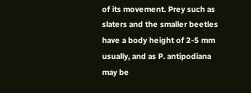of its movement. Prey such as slaters and the smaller beetles have a body height of 2-5 mm usually, and as P. antipodiana may be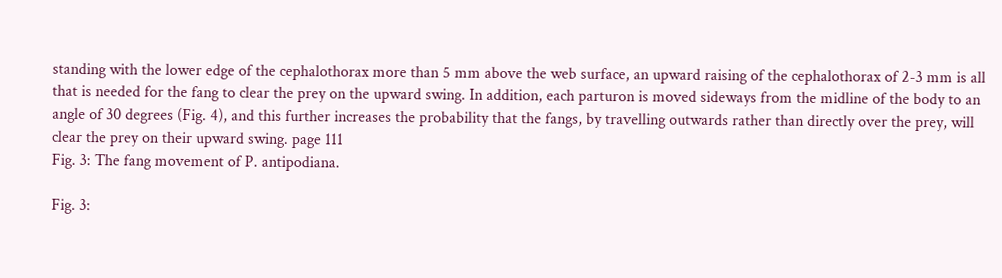standing with the lower edge of the cephalothorax more than 5 mm above the web surface, an upward raising of the cephalothorax of 2-3 mm is all that is needed for the fang to clear the prey on the upward swing. In addition, each parturon is moved sideways from the midline of the body to an angle of 30 degrees (Fig. 4), and this further increases the probability that the fangs, by travelling outwards rather than directly over the prey, will clear the prey on their upward swing. page 111
Fig. 3: The fang movement of P. antipodiana.

Fig. 3: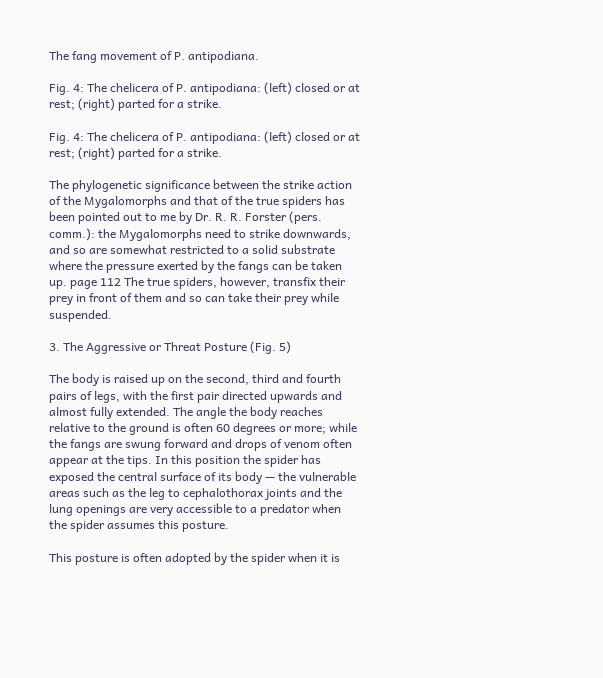The fang movement of P. antipodiana.

Fig. 4: The chelicera of P. antipodiana: (left) closed or at rest; (right) parted for a strike.

Fig. 4: The chelicera of P. antipodiana: (left) closed or at rest; (right) parted for a strike.

The phylogenetic significance between the strike action of the Mygalomorphs and that of the true spiders has been pointed out to me by Dr. R. R. Forster (pers. comm.): the Mygalomorphs need to strike downwards, and so are somewhat restricted to a solid substrate where the pressure exerted by the fangs can be taken up. page 112 The true spiders, however, transfix their prey in front of them and so can take their prey while suspended.

3. The Aggressive or Threat Posture (Fig. 5)

The body is raised up on the second, third and fourth pairs of legs, with the first pair directed upwards and almost fully extended. The angle the body reaches relative to the ground is often 60 degrees or more; while the fangs are swung forward and drops of venom often appear at the tips. In this position the spider has exposed the central surface of its body — the vulnerable areas such as the leg to cephalothorax joints and the lung openings are very accessible to a predator when the spider assumes this posture.

This posture is often adopted by the spider when it is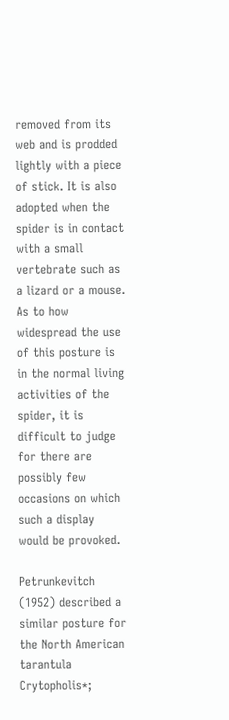removed from its web and is prodded lightly with a piece of stick. It is also adopted when the spider is in contact with a small vertebrate such as a lizard or a mouse. As to how widespread the use of this posture is in the normal living activities of the spider, it is difficult to judge for there are possibly few occasions on which such a display would be provoked.

Petrunkevitch (1952) described a similar posture for the North American tarantula Crytopholis*;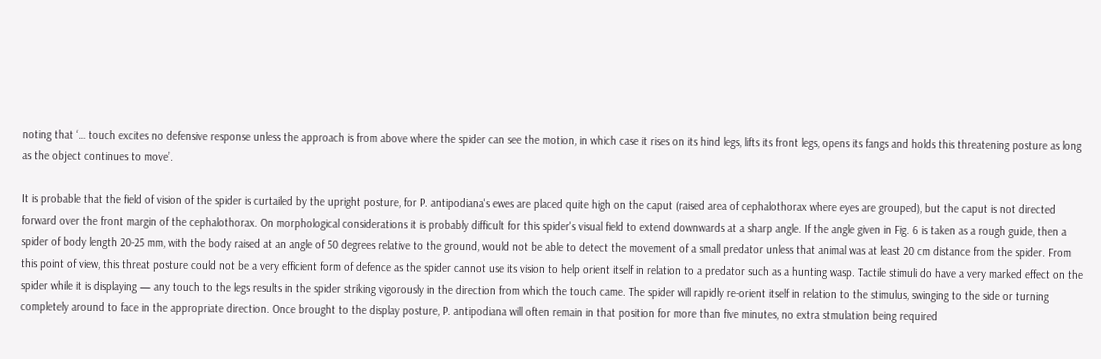noting that ‘… touch excites no defensive response unless the approach is from above where the spider can see the motion, in which case it rises on its hind legs, lifts its front legs, opens its fangs and holds this threatening posture as long as the object continues to move’.

It is probable that the field of vision of the spider is curtailed by the upright posture, for P. antipodiana's ewes are placed quite high on the caput (raised area of cephalothorax where eyes are grouped), but the caput is not directed forward over the front margin of the cephalothorax. On morphological considerations it is probably difficult for this spider's visual field to extend downwards at a sharp angle. If the angle given in Fig. 6 is taken as a rough guide, then a spider of body length 20-25 mm, with the body raised at an angle of 50 degrees relative to the ground, would not be able to detect the movement of a small predator unless that animal was at least 20 cm distance from the spider. From this point of view, this threat posture could not be a very efficient form of defence as the spider cannot use its vision to help orient itself in relation to a predator such as a hunting wasp. Tactile stimuli do have a very marked effect on the spider while it is displaying — any touch to the legs results in the spider striking vigorously in the direction from which the touch came. The spider will rapidly re-orient itself in relation to the stimulus, swinging to the side or turning completely around to face in the appropriate direction. Once brought to the display posture, P. antipodiana will often remain in that position for more than five minutes, no extra stmulation being required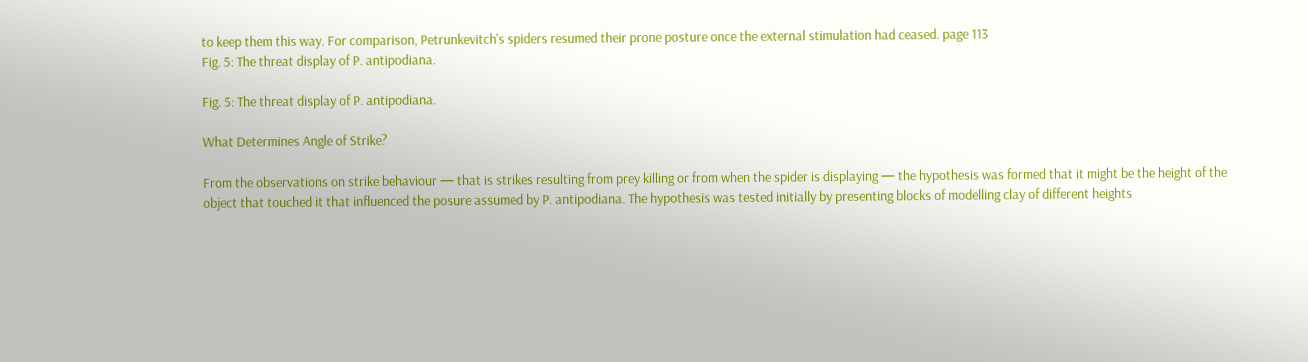to keep them this way. For comparison, Petrunkevitch's spiders resumed their prone posture once the external stimulation had ceased. page 113
Fig. 5: The threat display of P. antipodiana.

Fig. 5: The threat display of P. antipodiana.

What Determines Angle of Strike?

From the observations on strike behaviour — that is strikes resulting from prey killing or from when the spider is displaying — the hypothesis was formed that it might be the height of the object that touched it that influenced the posure assumed by P. antipodiana. The hypothesis was tested initially by presenting blocks of modelling clay of different heights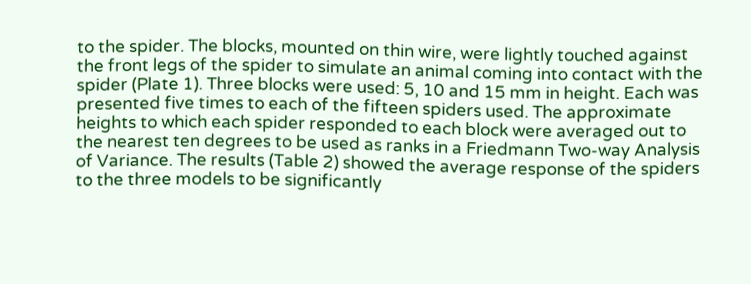to the spider. The blocks, mounted on thin wire, were lightly touched against the front legs of the spider to simulate an animal coming into contact with the spider (Plate 1). Three blocks were used: 5, 10 and 15 mm in height. Each was presented five times to each of the fifteen spiders used. The approximate heights to which each spider responded to each block were averaged out to the nearest ten degrees to be used as ranks in a Friedmann Two-way Analysis of Variance. The results (Table 2) showed the average response of the spiders to the three models to be significantly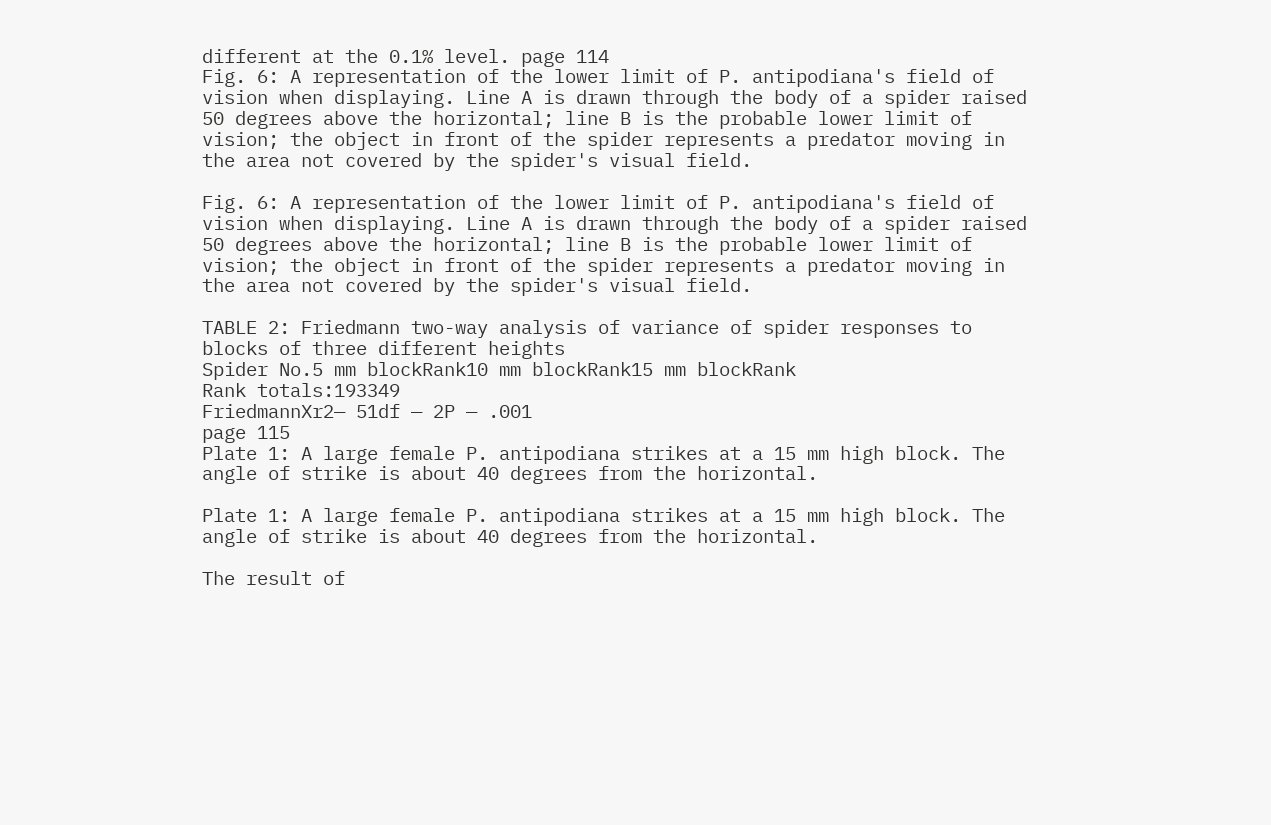different at the 0.1% level. page 114
Fig. 6: A representation of the lower limit of P. antipodiana's field of vision when displaying. Line A is drawn through the body of a spider raised 50 degrees above the horizontal; line B is the probable lower limit of vision; the object in front of the spider represents a predator moving in the area not covered by the spider's visual field.

Fig. 6: A representation of the lower limit of P. antipodiana's field of vision when displaying. Line A is drawn through the body of a spider raised 50 degrees above the horizontal; line B is the probable lower limit of vision; the object in front of the spider represents a predator moving in the area not covered by the spider's visual field.

TABLE 2: Friedmann two-way analysis of variance of spider responses to blocks of three different heights
Spider No.5 mm blockRank10 mm blockRank15 mm blockRank
Rank totals:193349
FriedmannXr2— 51df — 2P — .001
page 115
Plate 1: A large female P. antipodiana strikes at a 15 mm high block. The angle of strike is about 40 degrees from the horizontal.

Plate 1: A large female P. antipodiana strikes at a 15 mm high block. The angle of strike is about 40 degrees from the horizontal.

The result of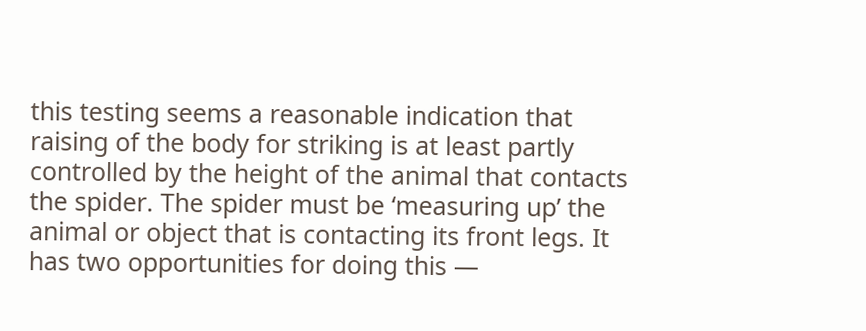this testing seems a reasonable indication that raising of the body for striking is at least partly controlled by the height of the animal that contacts the spider. The spider must be ‘measuring up’ the animal or object that is contacting its front legs. It has two opportunities for doing this —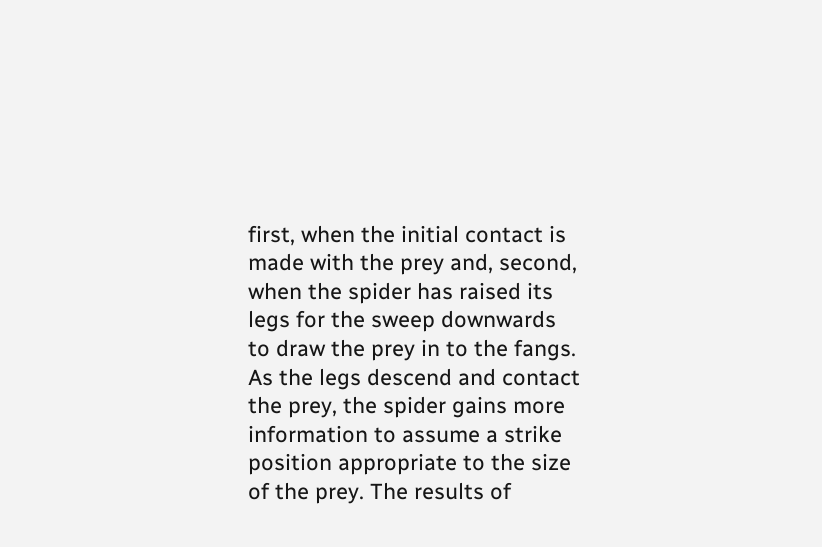first, when the initial contact is made with the prey and, second, when the spider has raised its legs for the sweep downwards to draw the prey in to the fangs. As the legs descend and contact the prey, the spider gains more information to assume a strike position appropriate to the size of the prey. The results of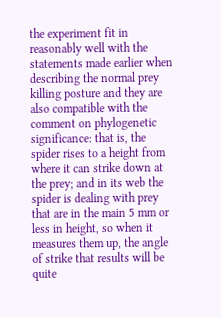the experiment fit in reasonably well with the statements made earlier when describing the normal prey killing posture and they are also compatible with the comment on phylogenetic significance: that is, the spider rises to a height from where it can strike down at the prey; and in its web the spider is dealing with prey that are in the main 5 mm or less in height, so when it measures them up, the angle of strike that results will be quite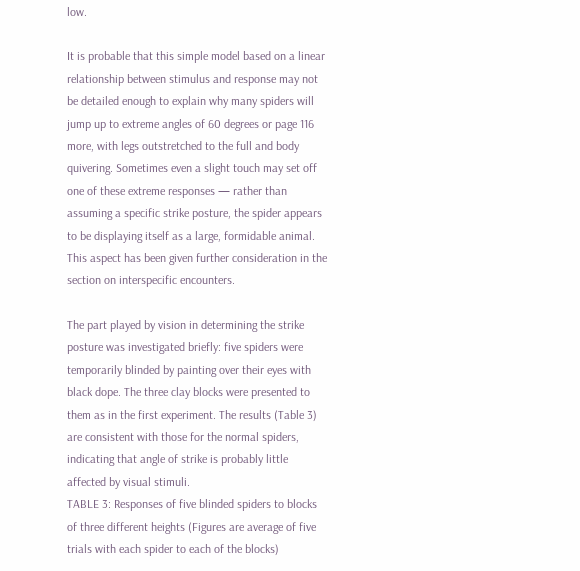low.

It is probable that this simple model based on a linear relationship between stimulus and response may not be detailed enough to explain why many spiders will jump up to extreme angles of 60 degrees or page 116 more, with legs outstretched to the full and body quivering. Sometimes even a slight touch may set off one of these extreme responses — rather than assuming a specific strike posture, the spider appears to be displaying itself as a large, formidable animal. This aspect has been given further consideration in the section on interspecific encounters.

The part played by vision in determining the strike posture was investigated briefly: five spiders were temporarily blinded by painting over their eyes with black dope. The three clay blocks were presented to them as in the first experiment. The results (Table 3) are consistent with those for the normal spiders, indicating that angle of strike is probably little affected by visual stimuli.
TABLE 3: Responses of five blinded spiders to blocks of three different heights (Figures are average of five trials with each spider to each of the blocks)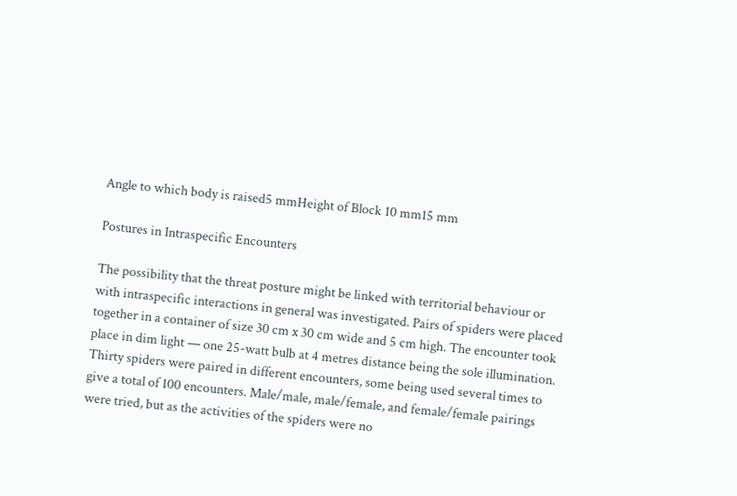Angle to which body is raised5 mmHeight of Block 10 mm15 mm

Postures in Intraspecific Encounters

The possibility that the threat posture might be linked with territorial behaviour or with intraspecific interactions in general was investigated. Pairs of spiders were placed together in a container of size 30 cm x 30 cm wide and 5 cm high. The encounter took place in dim light — one 25-watt bulb at 4 metres distance being the sole illumination. Thirty spiders were paired in different encounters, some being used several times to give a total of 100 encounters. Male/male, male/female, and female/female pairings were tried, but as the activities of the spiders were no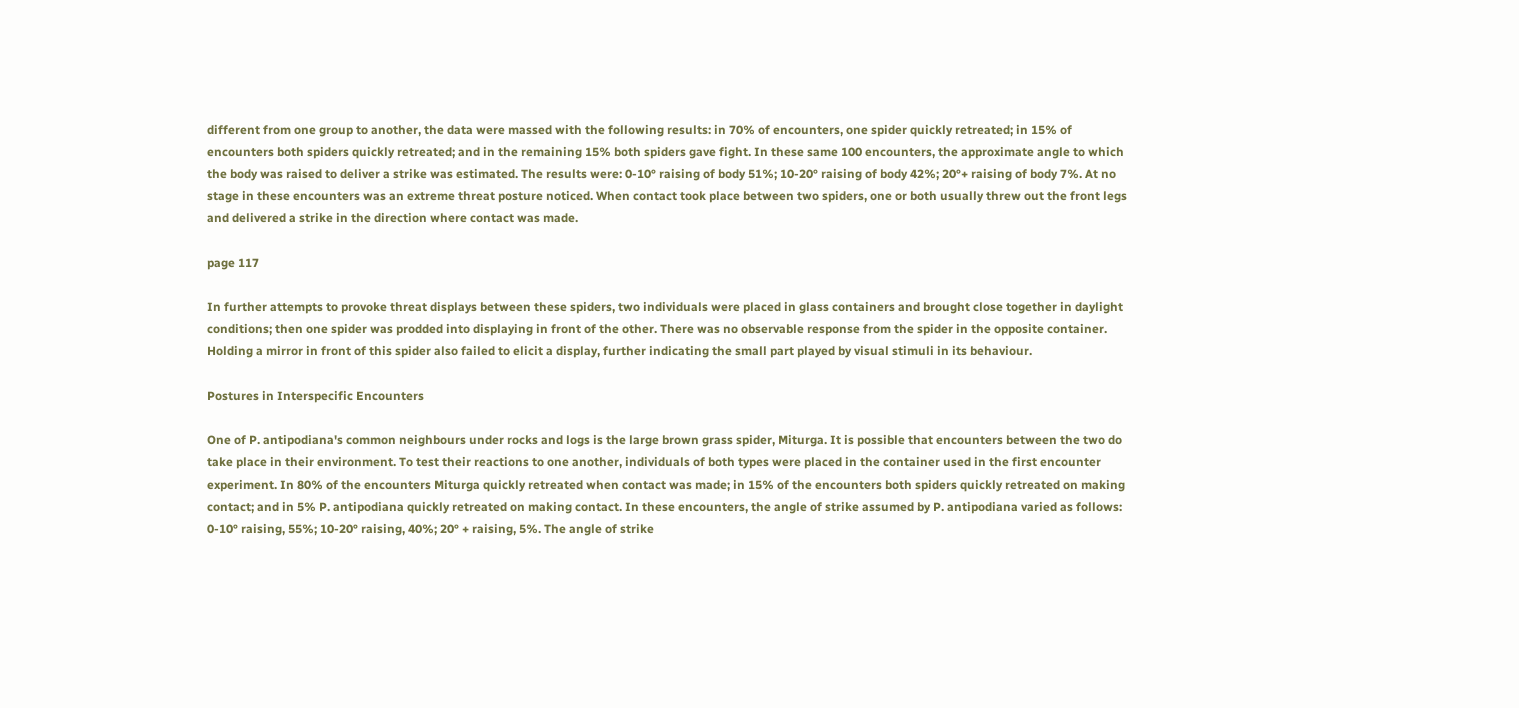different from one group to another, the data were massed with the following results: in 70% of encounters, one spider quickly retreated; in 15% of encounters both spiders quickly retreated; and in the remaining 15% both spiders gave fight. In these same 100 encounters, the approximate angle to which the body was raised to deliver a strike was estimated. The results were: 0-10° raising of body 51%; 10-20° raising of body 42%; 20°+ raising of body 7%. At no stage in these encounters was an extreme threat posture noticed. When contact took place between two spiders, one or both usually threw out the front legs and delivered a strike in the direction where contact was made.

page 117

In further attempts to provoke threat displays between these spiders, two individuals were placed in glass containers and brought close together in daylight conditions; then one spider was prodded into displaying in front of the other. There was no observable response from the spider in the opposite container. Holding a mirror in front of this spider also failed to elicit a display, further indicating the small part played by visual stimuli in its behaviour.

Postures in Interspecific Encounters

One of P. antipodiana's common neighbours under rocks and logs is the large brown grass spider, Miturga. It is possible that encounters between the two do take place in their environment. To test their reactions to one another, individuals of both types were placed in the container used in the first encounter experiment. In 80% of the encounters Miturga quickly retreated when contact was made; in 15% of the encounters both spiders quickly retreated on making contact; and in 5% P. antipodiana quickly retreated on making contact. In these encounters, the angle of strike assumed by P. antipodiana varied as follows: 0-10° raising, 55%; 10-20° raising, 40%; 20° + raising, 5%. The angle of strike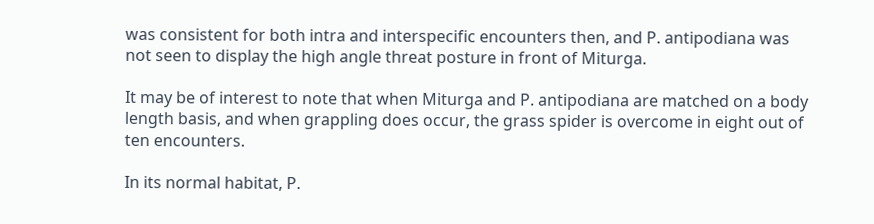was consistent for both intra and interspecific encounters then, and P. antipodiana was not seen to display the high angle threat posture in front of Miturga.

It may be of interest to note that when Miturga and P. antipodiana are matched on a body length basis, and when grappling does occur, the grass spider is overcome in eight out of ten encounters.

In its normal habitat, P.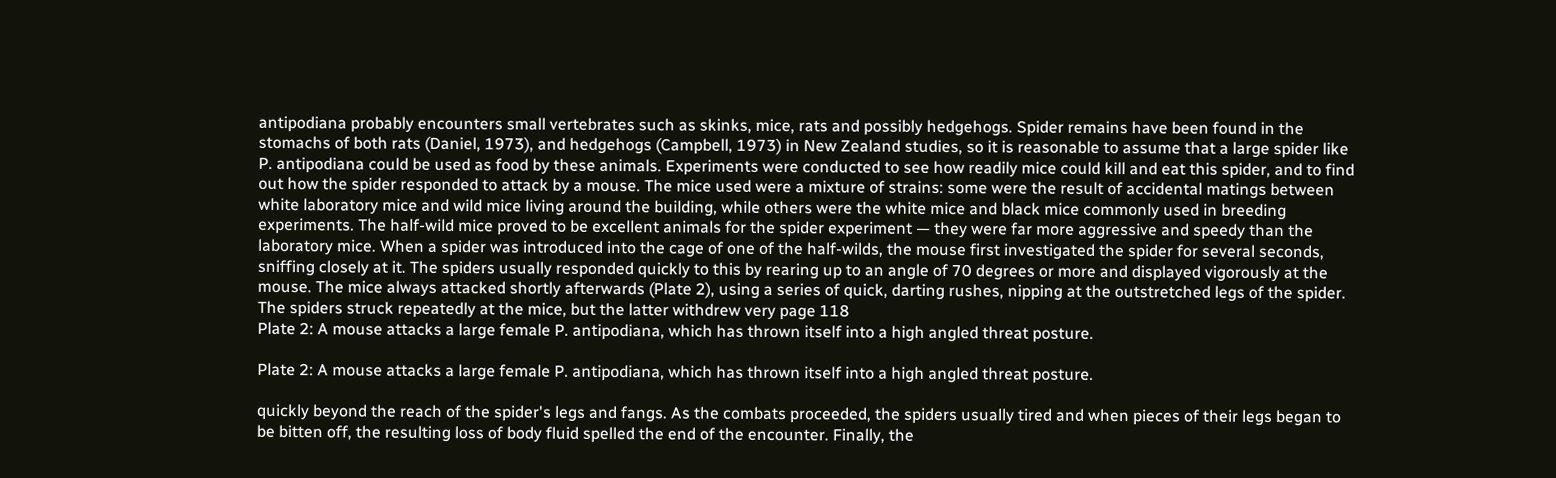antipodiana probably encounters small vertebrates such as skinks, mice, rats and possibly hedgehogs. Spider remains have been found in the stomachs of both rats (Daniel, 1973), and hedgehogs (Campbell, 1973) in New Zealand studies, so it is reasonable to assume that a large spider like P. antipodiana could be used as food by these animals. Experiments were conducted to see how readily mice could kill and eat this spider, and to find out how the spider responded to attack by a mouse. The mice used were a mixture of strains: some were the result of accidental matings between white laboratory mice and wild mice living around the building, while others were the white mice and black mice commonly used in breeding experiments. The half-wild mice proved to be excellent animals for the spider experiment — they were far more aggressive and speedy than the laboratory mice. When a spider was introduced into the cage of one of the half-wilds, the mouse first investigated the spider for several seconds, sniffing closely at it. The spiders usually responded quickly to this by rearing up to an angle of 70 degrees or more and displayed vigorously at the mouse. The mice always attacked shortly afterwards (Plate 2), using a series of quick, darting rushes, nipping at the outstretched legs of the spider. The spiders struck repeatedly at the mice, but the latter withdrew very page 118
Plate 2: A mouse attacks a large female P. antipodiana, which has thrown itself into a high angled threat posture.

Plate 2: A mouse attacks a large female P. antipodiana, which has thrown itself into a high angled threat posture.

quickly beyond the reach of the spider's legs and fangs. As the combats proceeded, the spiders usually tired and when pieces of their legs began to be bitten off, the resulting loss of body fluid spelled the end of the encounter. Finally, the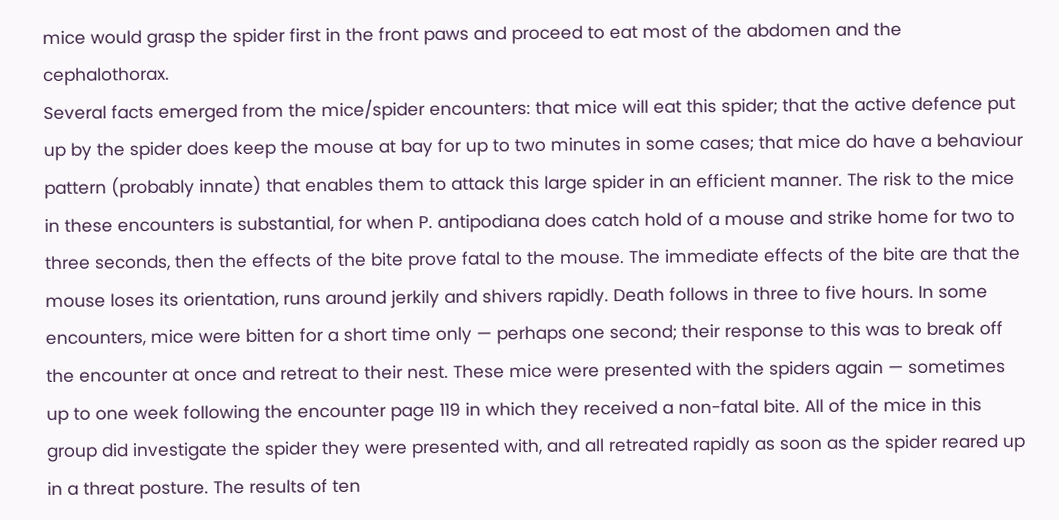mice would grasp the spider first in the front paws and proceed to eat most of the abdomen and the cephalothorax.
Several facts emerged from the mice/spider encounters: that mice will eat this spider; that the active defence put up by the spider does keep the mouse at bay for up to two minutes in some cases; that mice do have a behaviour pattern (probably innate) that enables them to attack this large spider in an efficient manner. The risk to the mice in these encounters is substantial, for when P. antipodiana does catch hold of a mouse and strike home for two to three seconds, then the effects of the bite prove fatal to the mouse. The immediate effects of the bite are that the mouse loses its orientation, runs around jerkily and shivers rapidly. Death follows in three to five hours. In some encounters, mice were bitten for a short time only — perhaps one second; their response to this was to break off the encounter at once and retreat to their nest. These mice were presented with the spiders again — sometimes up to one week following the encounter page 119 in which they received a non-fatal bite. All of the mice in this group did investigate the spider they were presented with, and all retreated rapidly as soon as the spider reared up in a threat posture. The results of ten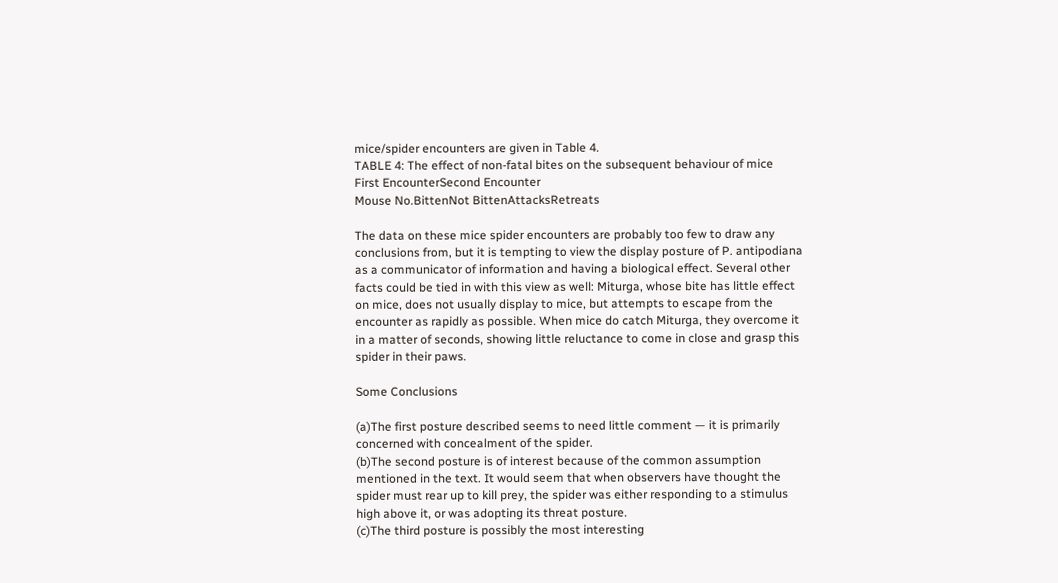mice/spider encounters are given in Table 4.
TABLE 4: The effect of non-fatal bites on the subsequent behaviour of mice
First EncounterSecond Encounter
Mouse No.BittenNot BittenAttacksRetreats

The data on these mice spider encounters are probably too few to draw any conclusions from, but it is tempting to view the display posture of P. antipodiana as a communicator of information and having a biological effect. Several other facts could be tied in with this view as well: Miturga, whose bite has little effect on mice, does not usually display to mice, but attempts to escape from the encounter as rapidly as possible. When mice do catch Miturga, they overcome it in a matter of seconds, showing little reluctance to come in close and grasp this spider in their paws.

Some Conclusions

(a)The first posture described seems to need little comment — it is primarily concerned with concealment of the spider.
(b)The second posture is of interest because of the common assumption mentioned in the text. It would seem that when observers have thought the spider must rear up to kill prey, the spider was either responding to a stimulus high above it, or was adopting its threat posture.
(c)The third posture is possibly the most interesting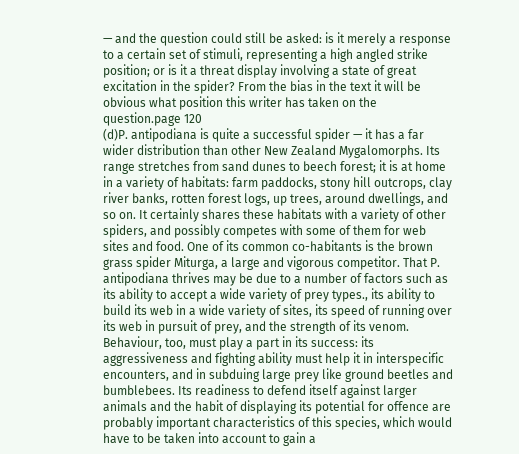— and the question could still be asked: is it merely a response to a certain set of stimuli, representing a high angled strike position; or is it a threat display involving a state of great excitation in the spider? From the bias in the text it will be obvious what position this writer has taken on the question.page 120
(d)P. antipodiana is quite a successful spider — it has a far wider distribution than other New Zealand Mygalomorphs. Its range stretches from sand dunes to beech forest; it is at home in a variety of habitats: farm paddocks, stony hill outcrops, clay river banks, rotten forest logs, up trees, around dwellings, and so on. It certainly shares these habitats with a variety of other spiders, and possibly competes with some of them for web sites and food. One of its common co-habitants is the brown grass spider Miturga, a large and vigorous competitor. That P. antipodiana thrives may be due to a number of factors such as its ability to accept a wide variety of prey types., its ability to build its web in a wide variety of sites, its speed of running over its web in pursuit of prey, and the strength of its venom. Behaviour, too, must play a part in its success: its aggressiveness and fighting ability must help it in interspecific encounters, and in subduing large prey like ground beetles and bumblebees. Its readiness to defend itself against larger animals and the habit of displaying its potential for offence are probably important characteristics of this species, which would have to be taken into account to gain a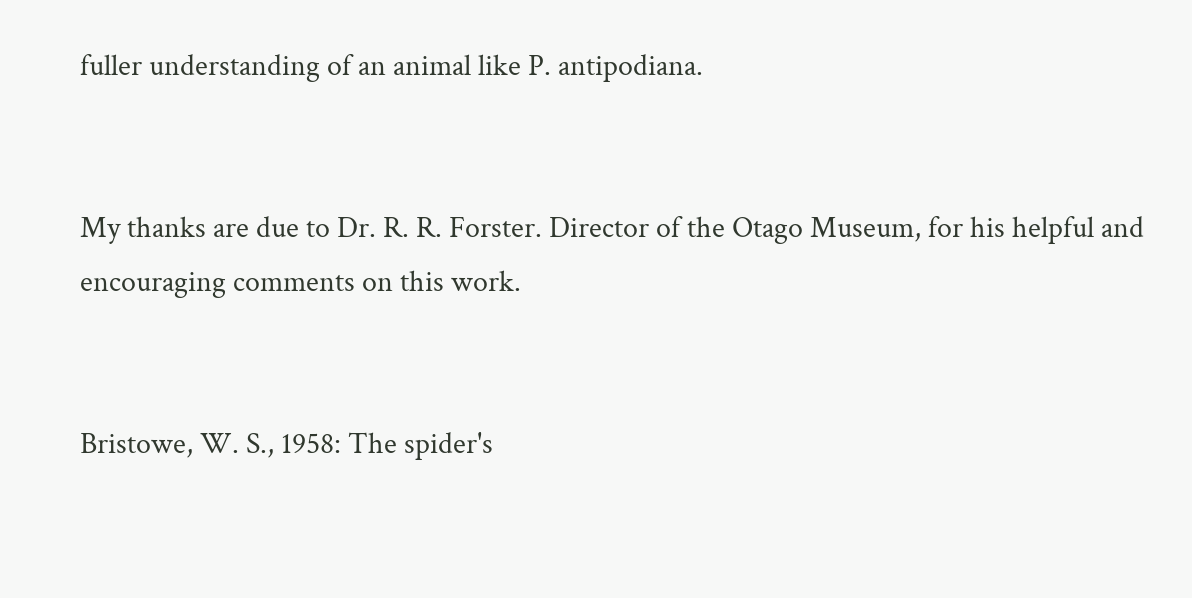fuller understanding of an animal like P. antipodiana.


My thanks are due to Dr. R. R. Forster. Director of the Otago Museum, for his helpful and encouraging comments on this work.


Bristowe, W. S., 1958: The spider's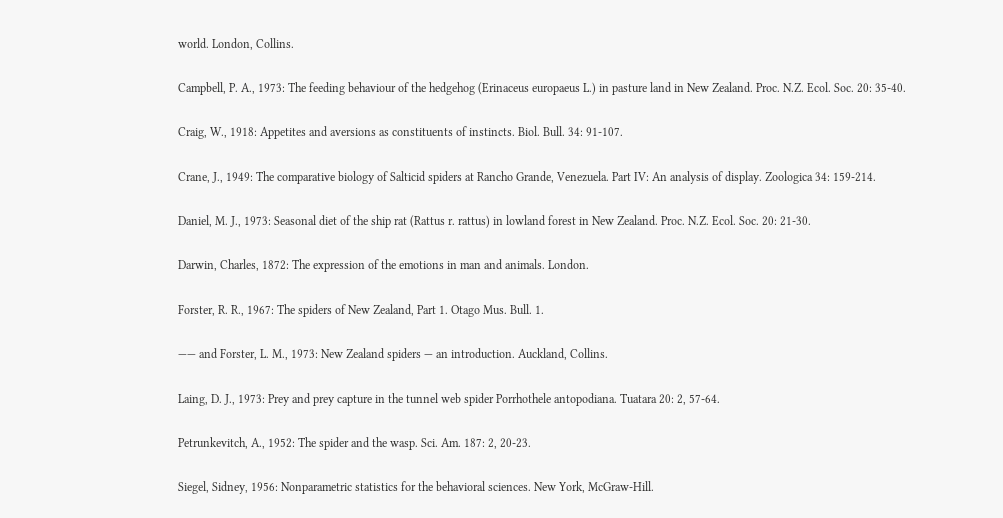world. London, Collins.

Campbell, P. A., 1973: The feeding behaviour of the hedgehog (Erinaceus europaeus L.) in pasture land in New Zealand. Proc. N.Z. Ecol. Soc. 20: 35-40.

Craig, W., 1918: Appetites and aversions as constituents of instincts. Biol. Bull. 34: 91-107.

Crane, J., 1949: The comparative biology of Salticid spiders at Rancho Grande, Venezuela. Part IV: An analysis of display. Zoologica 34: 159-214.

Daniel, M. J., 1973: Seasonal diet of the ship rat (Rattus r. rattus) in lowland forest in New Zealand. Proc. N.Z. Ecol. Soc. 20: 21-30.

Darwin, Charles, 1872: The expression of the emotions in man and animals. London.

Forster, R. R., 1967: The spiders of New Zealand, Part 1. Otago Mus. Bull. 1.

—— and Forster, L. M., 1973: New Zealand spiders — an introduction. Auckland, Collins.

Laing, D. J., 1973: Prey and prey capture in the tunnel web spider Porrhothele antopodiana. Tuatara 20: 2, 57-64.

Petrunkevitch, A., 1952: The spider and the wasp. Sci. Am. 187: 2, 20-23.

Siegel, Sidney, 1956: Nonparametric statistics for the behavioral sciences. New York, McGraw-Hill.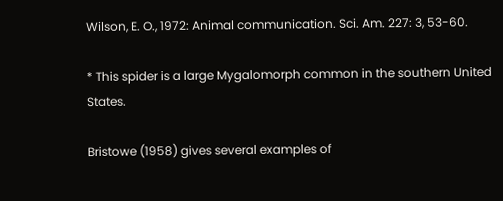Wilson, E. O., 1972: Animal communication. Sci. Am. 227: 3, 53-60.

* This spider is a large Mygalomorph common in the southern United States.

Bristowe (1958) gives several examples of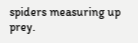spiders measuring up prey.